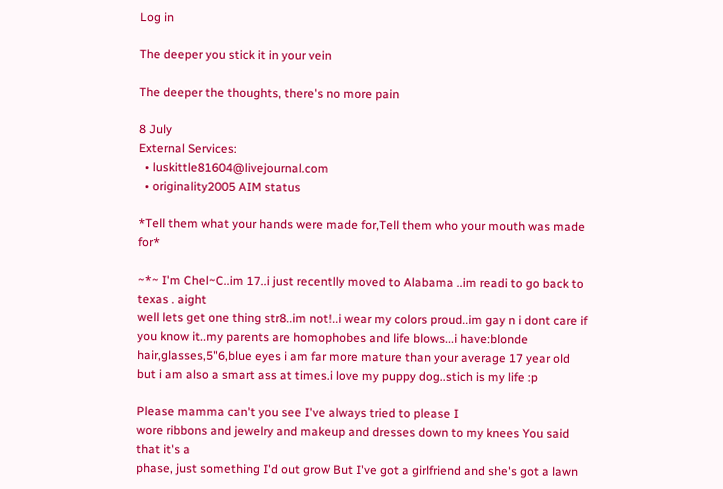Log in

The deeper you stick it in your vein

The deeper the thoughts, there's no more pain

8 July
External Services:
  • luskittle81604@livejournal.com
  • originality2005 AIM status

*Tell them what your hands were made for,Tell them who your mouth was made for*

~*~ I'm Chel~C..im 17..i just recentlly moved to Alabama ..im readi to go back to texas . aight
well lets get one thing str8..im not!..i wear my colors proud..im gay n i dont care if you know it..my parents are homophobes and life blows...i have:blonde hair,glasses,5"6,blue eyes i am far more mature than your average 17 year old but i am also a smart ass at times.i love my puppy dog..stich is my life :p

Please mamma can't you see I've always tried to please I
wore ribbons and jewelry and makeup and dresses down to my knees You said that it's a
phase, just something I'd out grow But I've got a girlfriend and she's got a lawn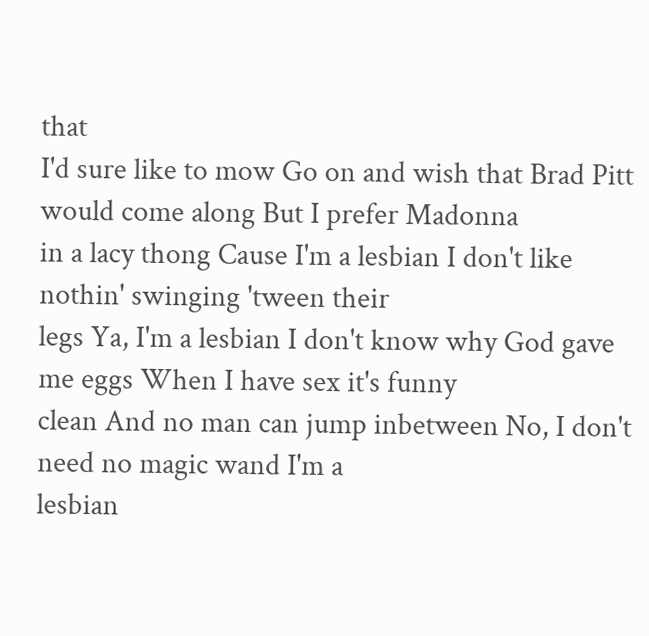that
I'd sure like to mow Go on and wish that Brad Pitt would come along But I prefer Madonna
in a lacy thong Cause I'm a lesbian I don't like nothin' swinging 'tween their
legs Ya, I'm a lesbian I don't know why God gave me eggs When I have sex it's funny
clean And no man can jump inbetween No, I don't need no magic wand I'm a
lesbian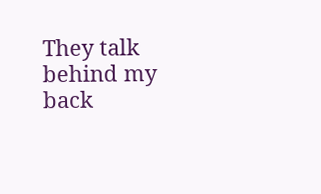They talk behind my back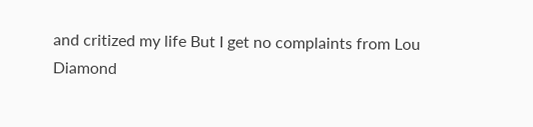and critized my life But I get no complaints from Lou
Diamond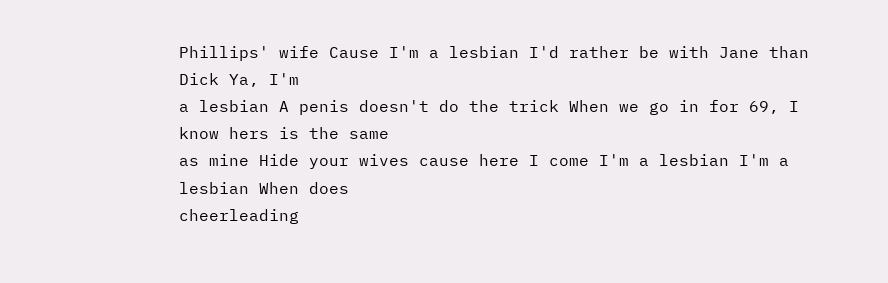Phillips' wife Cause I'm a lesbian I'd rather be with Jane than Dick Ya, I'm
a lesbian A penis doesn't do the trick When we go in for 69, I know hers is the same
as mine Hide your wives cause here I come I'm a lesbian I'm a lesbian When does
cheerleading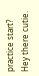practice start? Hey there cutie.